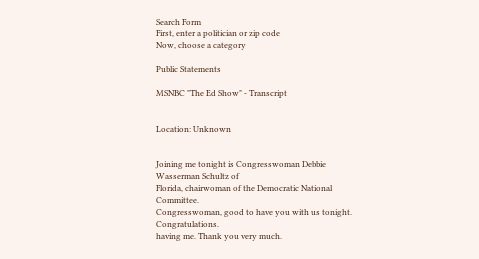Search Form
First, enter a politician or zip code
Now, choose a category

Public Statements

MSNBC "The Ed Show" - Transcript


Location: Unknown


Joining me tonight is Congresswoman Debbie Wasserman Schultz of
Florida, chairwoman of the Democratic National Committee.
Congresswoman, good to have you with us tonight. Congratulations.
having me. Thank you very much.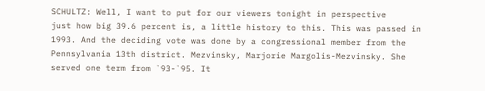SCHULTZ: Well, I want to put for our viewers tonight in perspective
just how big 39.6 percent is, a little history to this. This was passed in
1993. And the deciding vote was done by a congressional member from the
Pennsylvania 13th district. Mezvinsky, Marjorie Margolis-Mezvinsky. She
served one term from `93-`95. It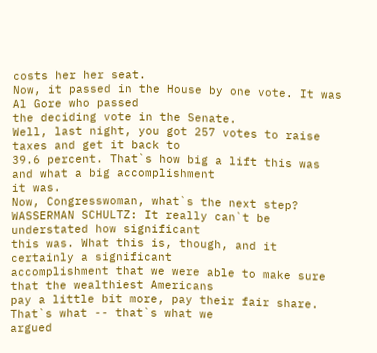costs her her seat.
Now, it passed in the House by one vote. It was Al Gore who passed
the deciding vote in the Senate.
Well, last night, you got 257 votes to raise taxes and get it back to
39.6 percent. That`s how big a lift this was and what a big accomplishment
it was.
Now, Congresswoman, what`s the next step?
WASSERMAN SCHULTZ: It really can`t be understated how significant
this was. What this is, though, and it certainly a significant
accomplishment that we were able to make sure that the wealthiest Americans
pay a little bit more, pay their fair share. That`s what -- that`s what we
argued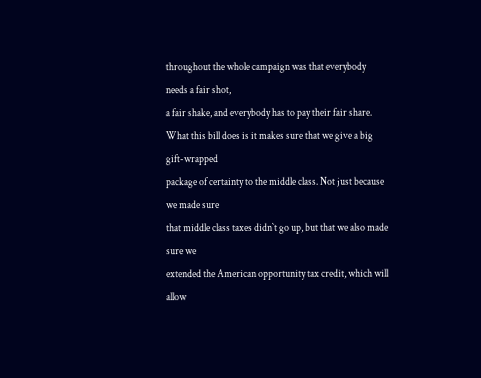throughout the whole campaign was that everybody needs a fair shot,
a fair shake, and everybody has to pay their fair share.
What this bill does is it makes sure that we give a big gift-wrapped
package of certainty to the middle class. Not just because we made sure
that middle class taxes didn`t go up, but that we also made sure we
extended the American opportunity tax credit, which will allow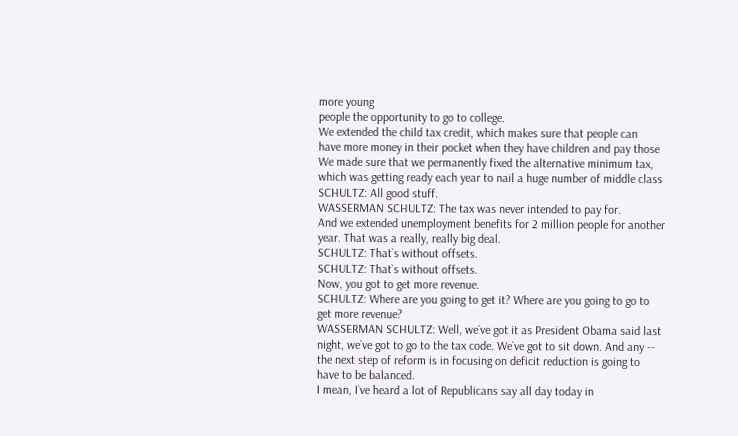more young
people the opportunity to go to college.
We extended the child tax credit, which makes sure that people can
have more money in their pocket when they have children and pay those
We made sure that we permanently fixed the alternative minimum tax,
which was getting ready each year to nail a huge number of middle class
SCHULTZ: All good stuff.
WASSERMAN SCHULTZ: The tax was never intended to pay for.
And we extended unemployment benefits for 2 million people for another
year. That was a really, really big deal.
SCHULTZ: That`s without offsets.
SCHULTZ: That`s without offsets.
Now, you got to get more revenue.
SCHULTZ: Where are you going to get it? Where are you going to go to
get more revenue?
WASSERMAN SCHULTZ: Well, we`ve got it as President Obama said last
night, we`ve got to go to the tax code. We`ve got to sit down. And any --
the next step of reform is in focusing on deficit reduction is going to
have to be balanced.
I mean, I`ve heard a lot of Republicans say all day today in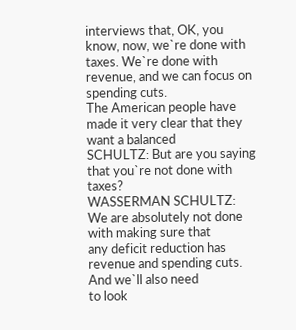interviews that, OK, you know, now, we`re done with taxes. We`re done with
revenue, and we can focus on spending cuts.
The American people have made it very clear that they want a balanced
SCHULTZ: But are you saying that you`re not done with taxes?
WASSERMAN SCHULTZ: We are absolutely not done with making sure that
any deficit reduction has revenue and spending cuts. And we`ll also need
to look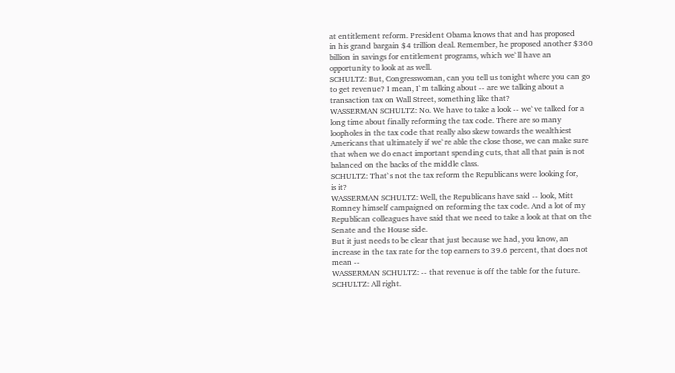at entitlement reform. President Obama knows that and has proposed
in his grand bargain $4 trillion deal. Remember, he proposed another $360
billion in savings for entitlement programs, which we`ll have an
opportunity to look at as well.
SCHULTZ: But, Congresswoman, can you tell us tonight where you can go
to get revenue? I mean, I`m talking about -- are we talking about a
transaction tax on Wall Street, something like that?
WASSERMAN SCHULTZ: No. We have to take a look -- we`ve talked for a
long time about finally reforming the tax code. There are so many
loopholes in the tax code that really also skew towards the wealthiest
Americans that ultimately if we`re able the close those, we can make sure
that when we do enact important spending cuts, that all that pain is not
balanced on the backs of the middle class.
SCHULTZ: That`s not the tax reform the Republicans were looking for,
is it?
WASSERMAN SCHULTZ: Well, the Republicans have said -- look, Mitt
Romney himself campaigned on reforming the tax code. And a lot of my
Republican colleagues have said that we need to take a look at that on the
Senate and the House side.
But it just needs to be clear that just because we had, you know, an
increase in the tax rate for the top earners to 39.6 percent, that does not
mean --
WASSERMAN SCHULTZ: -- that revenue is off the table for the future.
SCHULTZ: All right.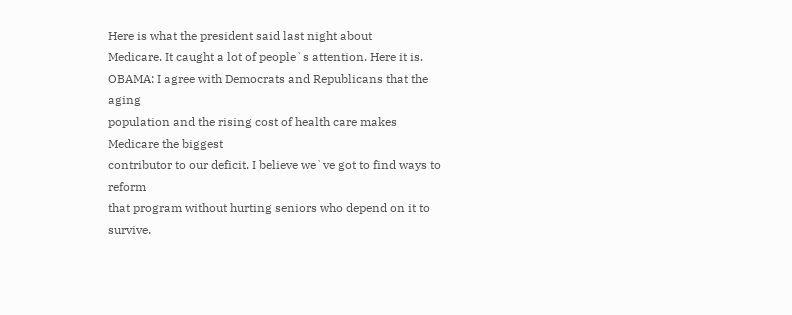Here is what the president said last night about
Medicare. It caught a lot of people`s attention. Here it is.
OBAMA: I agree with Democrats and Republicans that the aging
population and the rising cost of health care makes Medicare the biggest
contributor to our deficit. I believe we`ve got to find ways to reform
that program without hurting seniors who depend on it to survive.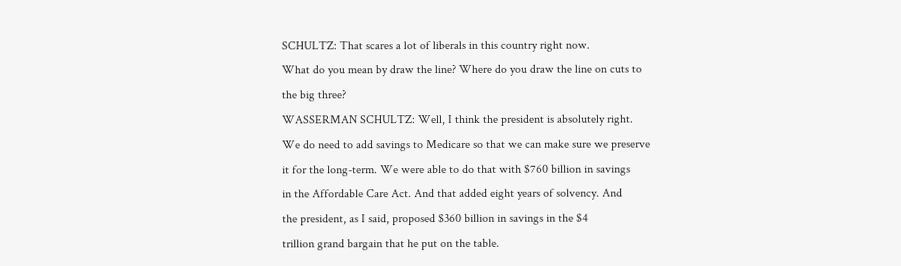SCHULTZ: That scares a lot of liberals in this country right now.
What do you mean by draw the line? Where do you draw the line on cuts to
the big three?
WASSERMAN SCHULTZ: Well, I think the president is absolutely right.
We do need to add savings to Medicare so that we can make sure we preserve
it for the long-term. We were able to do that with $760 billion in savings
in the Affordable Care Act. And that added eight years of solvency. And
the president, as I said, proposed $360 billion in savings in the $4
trillion grand bargain that he put on the table.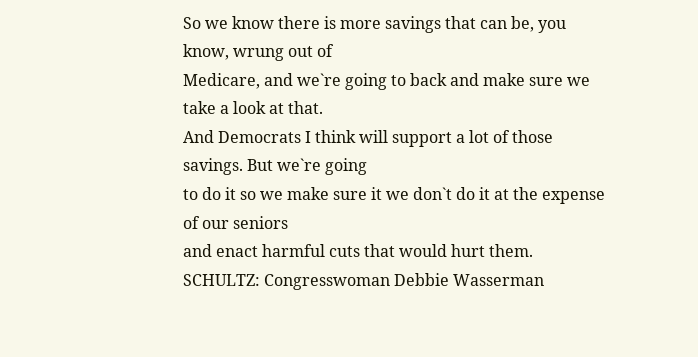So we know there is more savings that can be, you know, wrung out of
Medicare, and we`re going to back and make sure we take a look at that.
And Democrats I think will support a lot of those savings. But we`re going
to do it so we make sure it we don`t do it at the expense of our seniors
and enact harmful cuts that would hurt them.
SCHULTZ: Congresswoman Debbie Wasserman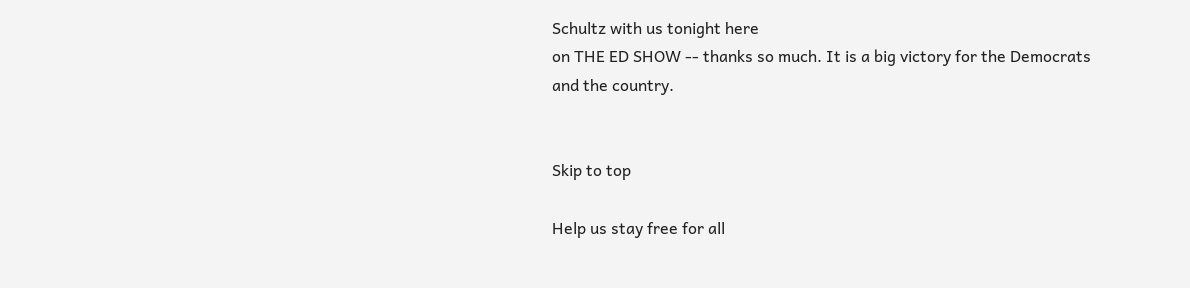Schultz with us tonight here
on THE ED SHOW -- thanks so much. It is a big victory for the Democrats
and the country.


Skip to top

Help us stay free for all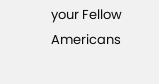your Fellow Americans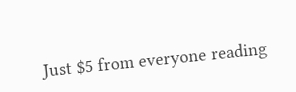Just $5 from everyone reading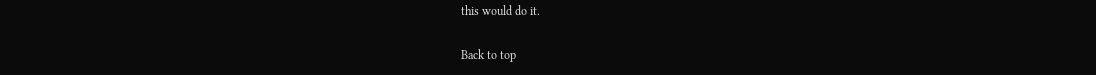this would do it.

Back to top